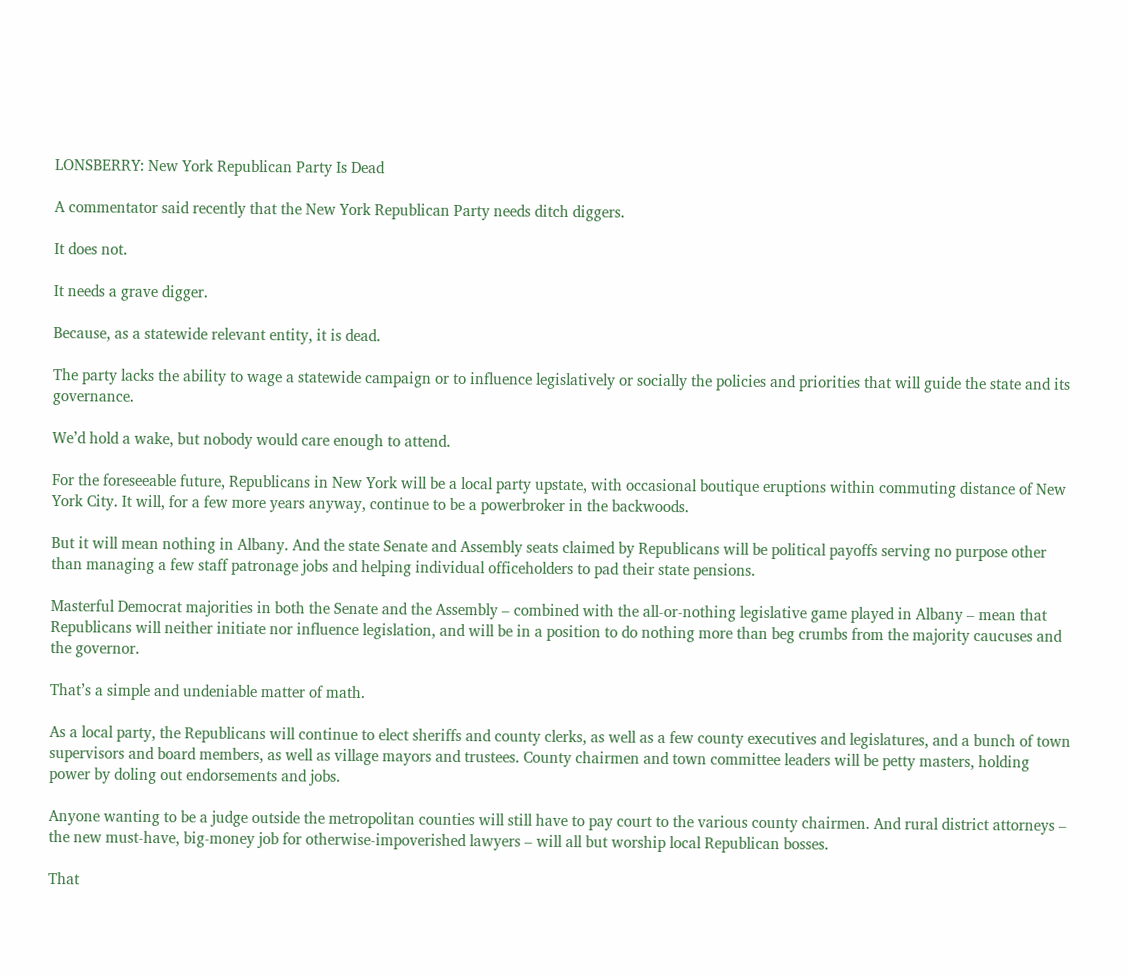LONSBERRY: New York Republican Party Is Dead

A commentator said recently that the New York Republican Party needs ditch diggers.

It does not.

It needs a grave digger.

Because, as a statewide relevant entity, it is dead.

The party lacks the ability to wage a statewide campaign or to influence legislatively or socially the policies and priorities that will guide the state and its governance.

We’d hold a wake, but nobody would care enough to attend.

For the foreseeable future, Republicans in New York will be a local party upstate, with occasional boutique eruptions within commuting distance of New York City. It will, for a few more years anyway, continue to be a powerbroker in the backwoods.

But it will mean nothing in Albany. And the state Senate and Assembly seats claimed by Republicans will be political payoffs serving no purpose other than managing a few staff patronage jobs and helping individual officeholders to pad their state pensions.

Masterful Democrat majorities in both the Senate and the Assembly – combined with the all-or-nothing legislative game played in Albany – mean that Republicans will neither initiate nor influence legislation, and will be in a position to do nothing more than beg crumbs from the majority caucuses and the governor.

That’s a simple and undeniable matter of math.

As a local party, the Republicans will continue to elect sheriffs and county clerks, as well as a few county executives and legislatures, and a bunch of town supervisors and board members, as well as village mayors and trustees. County chairmen and town committee leaders will be petty masters, holding power by doling out endorsements and jobs.

Anyone wanting to be a judge outside the metropolitan counties will still have to pay court to the various county chairmen. And rural district attorneys – the new must-have, big-money job for otherwise-impoverished lawyers – will all but worship local Republican bosses.

That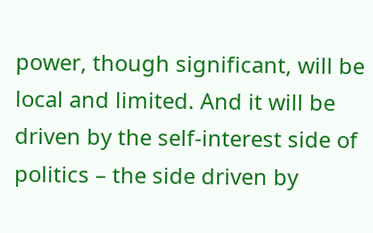power, though significant, will be local and limited. And it will be driven by the self-interest side of politics – the side driven by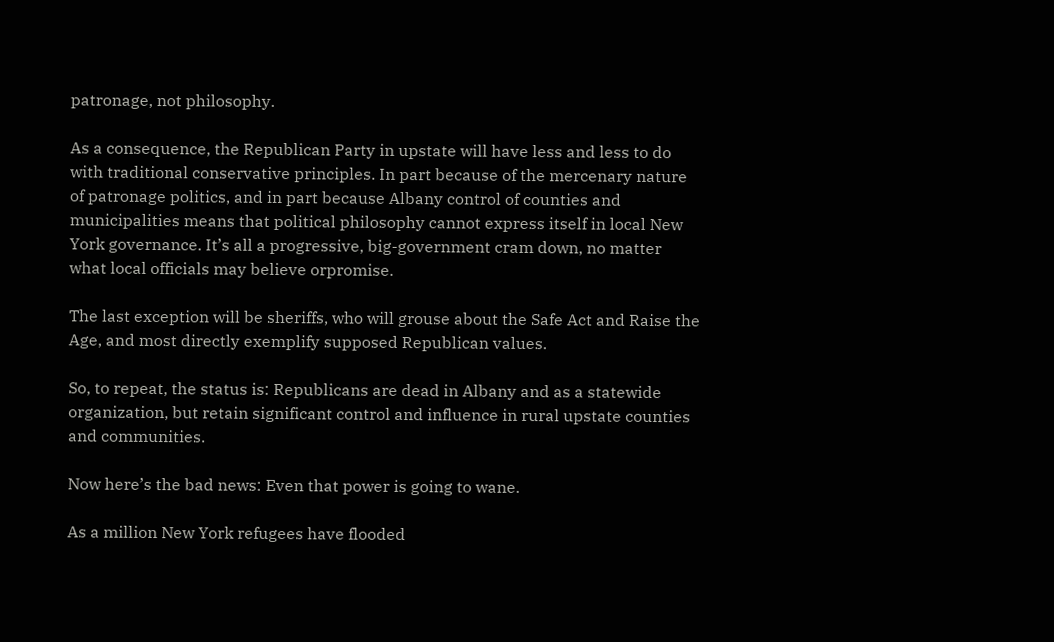patronage, not philosophy.

As a consequence, the Republican Party in upstate will have less and less to do with traditional conservative principles. In part because of the mercenary nature of patronage politics, and in part because Albany control of counties and municipalities means that political philosophy cannot express itself in local New York governance. It’s all a progressive, big-government cram down, no matter what local officials may believe orpromise.

The last exception will be sheriffs, who will grouse about the Safe Act and Raise the Age, and most directly exemplify supposed Republican values.

So, to repeat, the status is: Republicans are dead in Albany and as a statewide organization, but retain significant control and influence in rural upstate counties and communities.

Now here’s the bad news: Even that power is going to wane.

As a million New York refugees have flooded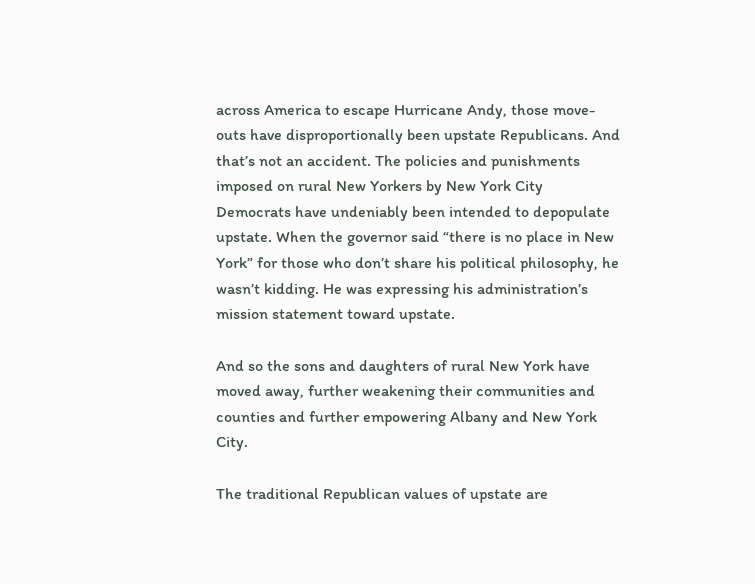across America to escape Hurricane Andy, those move-outs have disproportionally been upstate Republicans. And that’s not an accident. The policies and punishments imposed on rural New Yorkers by New York City Democrats have undeniably been intended to depopulate upstate. When the governor said “there is no place in New York” for those who don’t share his political philosophy, he wasn’t kidding. He was expressing his administration’s mission statement toward upstate.

And so the sons and daughters of rural New York have moved away, further weakening their communities and counties and further empowering Albany and New York City.

The traditional Republican values of upstate are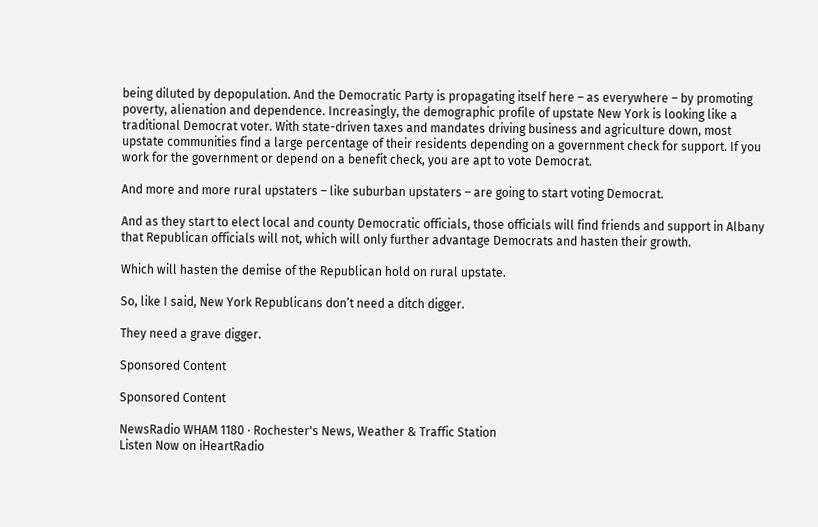being diluted by depopulation. And the Democratic Party is propagating itself here – as everywhere – by promoting poverty, alienation and dependence. Increasingly, the demographic profile of upstate New York is looking like a traditional Democrat voter. With state-driven taxes and mandates driving business and agriculture down, most upstate communities find a large percentage of their residents depending on a government check for support. If you work for the government or depend on a benefit check, you are apt to vote Democrat.

And more and more rural upstaters – like suburban upstaters – are going to start voting Democrat.

And as they start to elect local and county Democratic officials, those officials will find friends and support in Albany that Republican officials will not, which will only further advantage Democrats and hasten their growth.

Which will hasten the demise of the Republican hold on rural upstate.

So, like I said, New York Republicans don’t need a ditch digger.

They need a grave digger.

Sponsored Content

Sponsored Content

NewsRadio WHAM 1180 · Rochester's News, Weather & Traffic Station
Listen Now on iHeartRadio